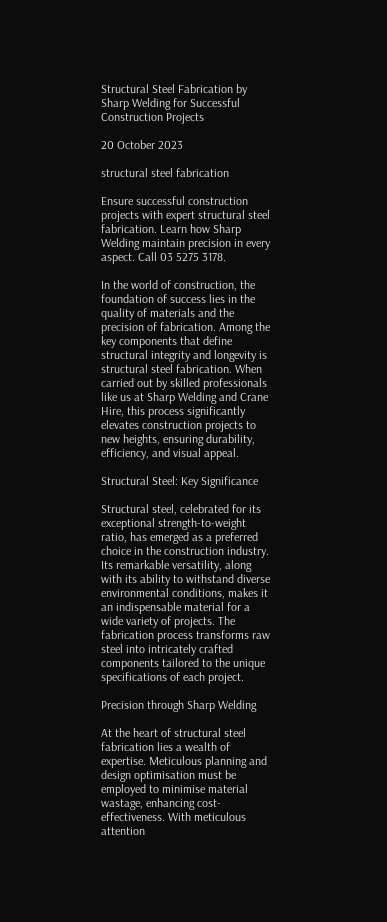Structural Steel Fabrication by Sharp Welding for Successful Construction Projects

20 October 2023

structural steel fabrication

Ensure successful construction projects with expert structural steel fabrication. Learn how Sharp Welding maintain precision in every aspect. Call 03 5275 3178.

In the world of construction, the foundation of success lies in the quality of materials and the precision of fabrication. Among the key components that define structural integrity and longevity is structural steel fabrication. When carried out by skilled professionals like us at Sharp Welding and Crane Hire, this process significantly elevates construction projects to new heights, ensuring durability, efficiency, and visual appeal.

Structural Steel: Key Significance

Structural steel, celebrated for its exceptional strength-to-weight ratio, has emerged as a preferred choice in the construction industry. Its remarkable versatility, along with its ability to withstand diverse environmental conditions, makes it an indispensable material for a wide variety of projects. The fabrication process transforms raw steel into intricately crafted components tailored to the unique specifications of each project.

Precision through Sharp Welding

At the heart of structural steel fabrication lies a wealth of expertise. Meticulous planning and design optimisation must be employed to minimise material wastage, enhancing cost-effectiveness. With meticulous attention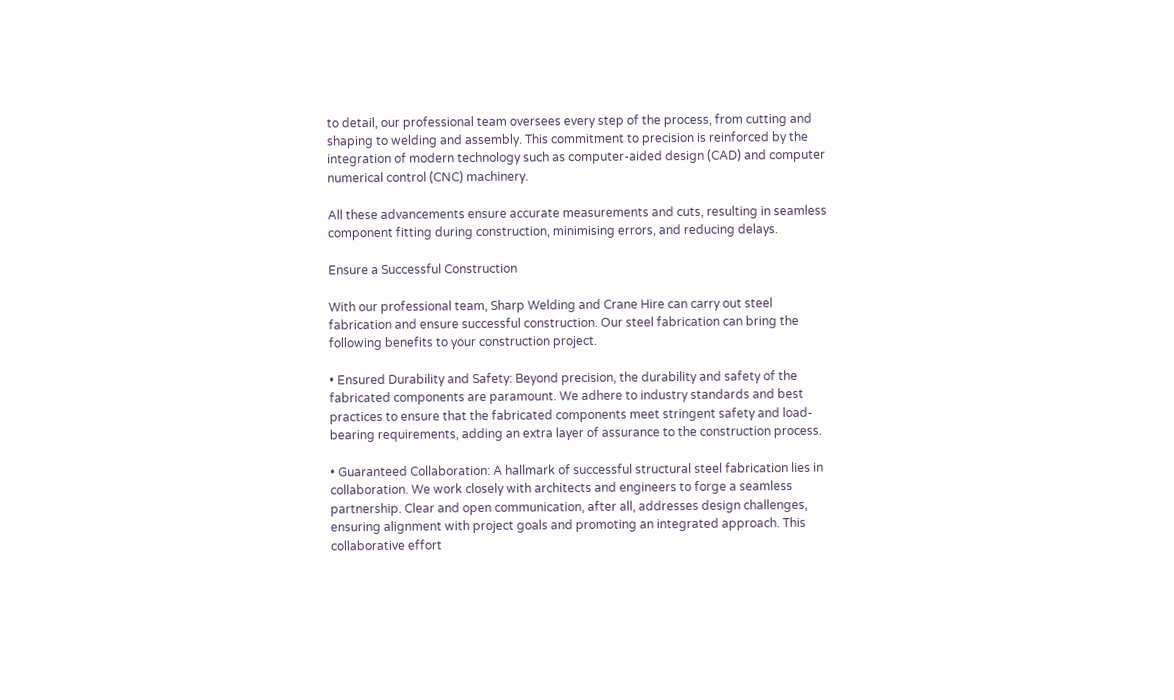to detail, our professional team oversees every step of the process, from cutting and shaping to welding and assembly. This commitment to precision is reinforced by the integration of modern technology such as computer-aided design (CAD) and computer numerical control (CNC) machinery.

All these advancements ensure accurate measurements and cuts, resulting in seamless component fitting during construction, minimising errors, and reducing delays.

Ensure a Successful Construction

With our professional team, Sharp Welding and Crane Hire can carry out steel fabrication and ensure successful construction. Our steel fabrication can bring the following benefits to your construction project.

• Ensured Durability and Safety: Beyond precision, the durability and safety of the fabricated components are paramount. We adhere to industry standards and best practices to ensure that the fabricated components meet stringent safety and load-bearing requirements, adding an extra layer of assurance to the construction process.

• Guaranteed Collaboration: A hallmark of successful structural steel fabrication lies in collaboration. We work closely with architects and engineers to forge a seamless partnership. Clear and open communication, after all, addresses design challenges, ensuring alignment with project goals and promoting an integrated approach. This collaborative effort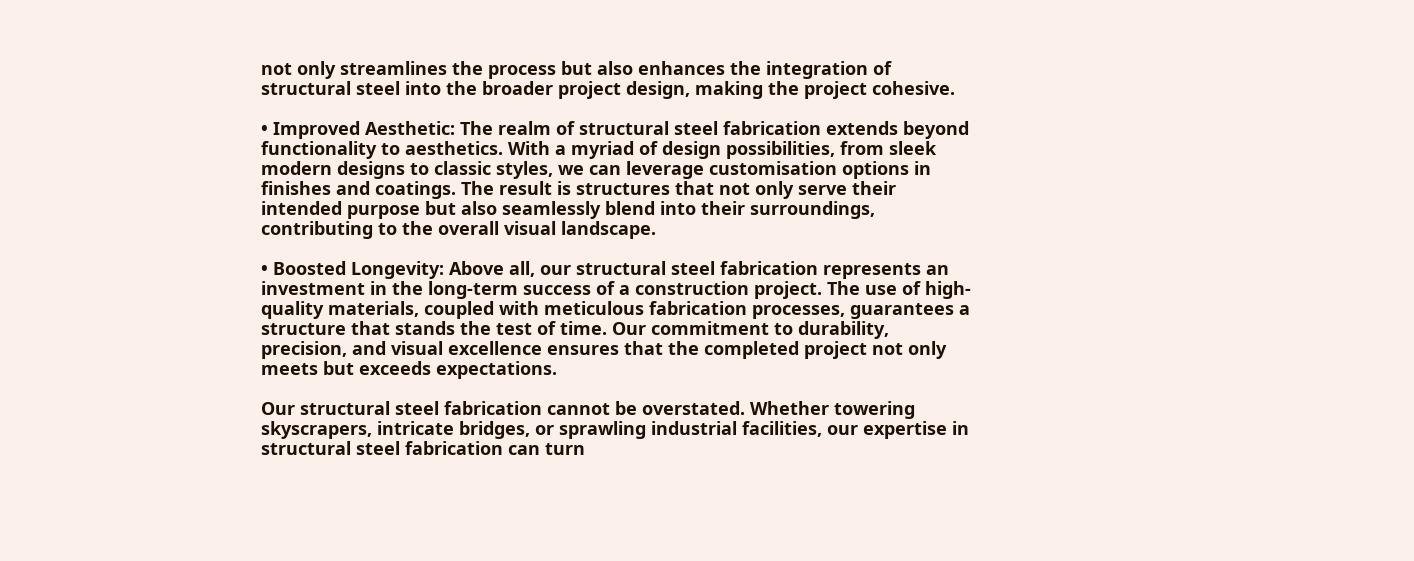not only streamlines the process but also enhances the integration of structural steel into the broader project design, making the project cohesive.

• Improved Aesthetic: The realm of structural steel fabrication extends beyond functionality to aesthetics. With a myriad of design possibilities, from sleek modern designs to classic styles, we can leverage customisation options in finishes and coatings. The result is structures that not only serve their intended purpose but also seamlessly blend into their surroundings, contributing to the overall visual landscape.

• Boosted Longevity: Above all, our structural steel fabrication represents an investment in the long-term success of a construction project. The use of high-quality materials, coupled with meticulous fabrication processes, guarantees a structure that stands the test of time. Our commitment to durability, precision, and visual excellence ensures that the completed project not only meets but exceeds expectations.

Our structural steel fabrication cannot be overstated. Whether towering skyscrapers, intricate bridges, or sprawling industrial facilities, our expertise in structural steel fabrication can turn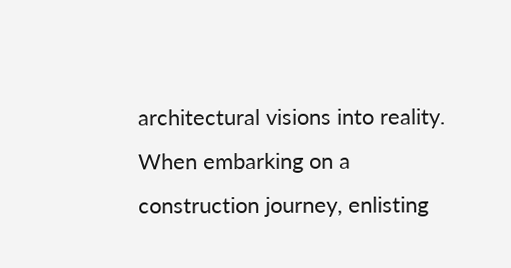architectural visions into reality. When embarking on a construction journey, enlisting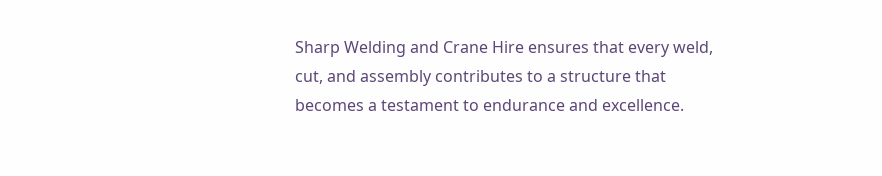Sharp Welding and Crane Hire ensures that every weld, cut, and assembly contributes to a structure that becomes a testament to endurance and excellence.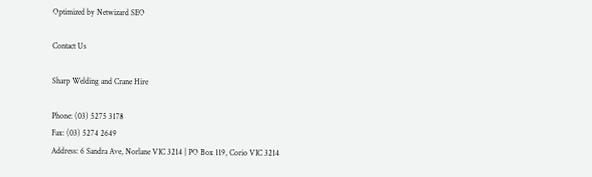Optimized by Netwizard SEO

Contact Us

Sharp Welding and Crane Hire

Phone: (03) 5275 3178
Fax: (03) 5274 2649
Address: 6 Sandra Ave, Norlane VIC 3214 | PO Box 119, Corio VIC 3214